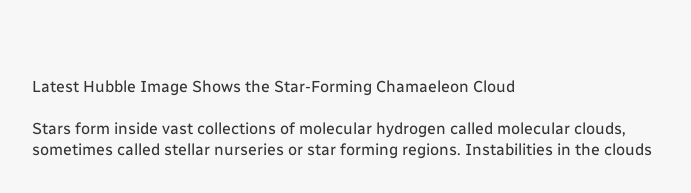Latest Hubble Image Shows the Star-Forming Chamaeleon Cloud

Stars form inside vast collections of molecular hydrogen called molecular clouds, sometimes called stellar nurseries or star forming regions. Instabilities in the clouds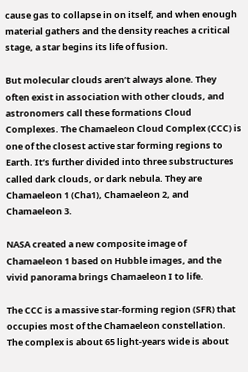cause gas to collapse in on itself, and when enough material gathers and the density reaches a critical stage, a star begins its life of fusion.

But molecular clouds aren’t always alone. They often exist in association with other clouds, and astronomers call these formations Cloud Complexes. The Chamaeleon Cloud Complex (CCC) is one of the closest active star forming regions to Earth. It’s further divided into three substructures called dark clouds, or dark nebula. They are Chamaeleon 1 (Cha1), Chamaeleon 2, and Chamaeleon 3.

NASA created a new composite image of Chamaeleon 1 based on Hubble images, and the vivid panorama brings Chamaeleon I to life.

The CCC is a massive star-forming region (SFR) that occupies most of the Chamaeleon constellation. The complex is about 65 light-years wide is about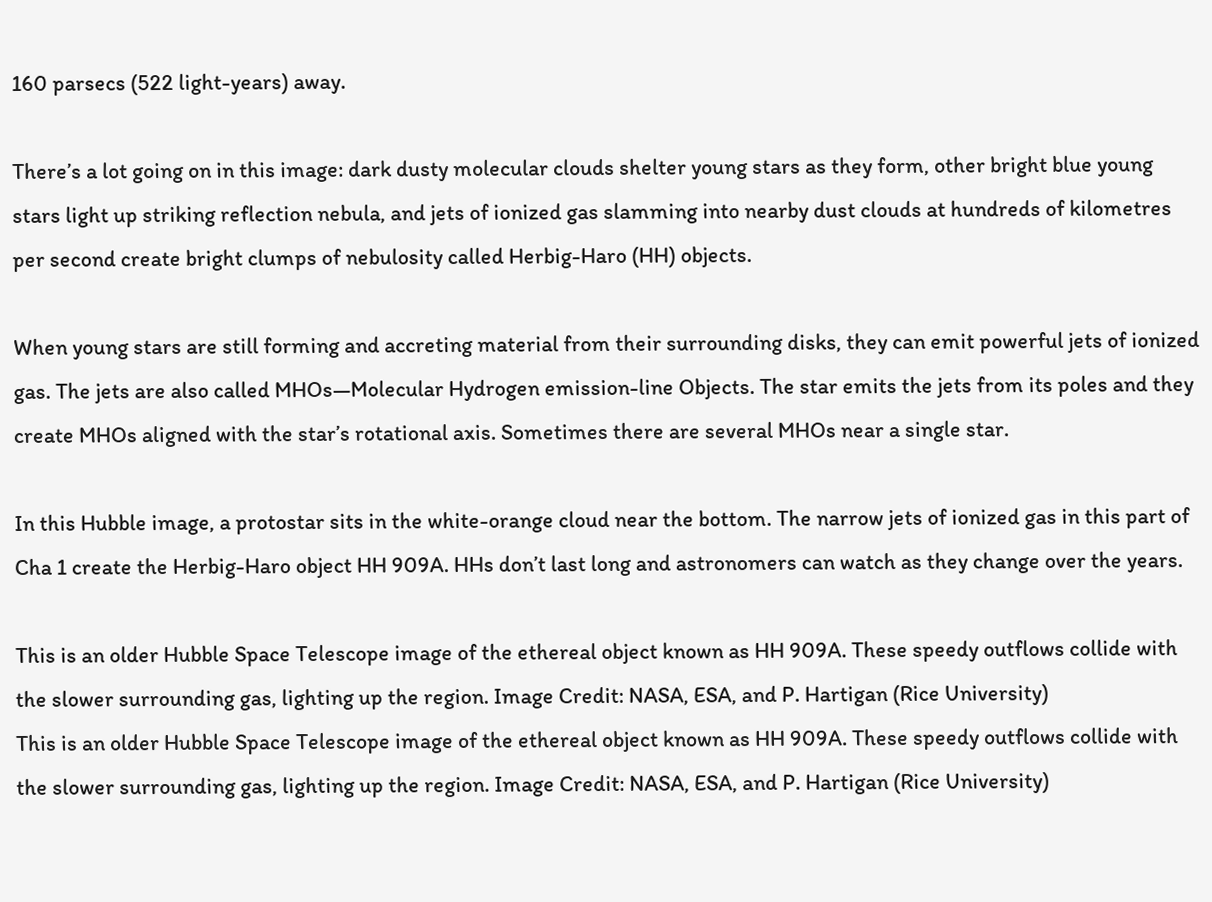160 parsecs (522 light-years) away.

There’s a lot going on in this image: dark dusty molecular clouds shelter young stars as they form, other bright blue young stars light up striking reflection nebula, and jets of ionized gas slamming into nearby dust clouds at hundreds of kilometres per second create bright clumps of nebulosity called Herbig-Haro (HH) objects.

When young stars are still forming and accreting material from their surrounding disks, they can emit powerful jets of ionized gas. The jets are also called MHOs—Molecular Hydrogen emission-line Objects. The star emits the jets from its poles and they create MHOs aligned with the star’s rotational axis. Sometimes there are several MHOs near a single star.

In this Hubble image, a protostar sits in the white-orange cloud near the bottom. The narrow jets of ionized gas in this part of Cha 1 create the Herbig-Haro object HH 909A. HHs don’t last long and astronomers can watch as they change over the years.

This is an older Hubble Space Telescope image of the ethereal object known as HH 909A. These speedy outflows collide with the slower surrounding gas, lighting up the region. Image Credit: NASA, ESA, and P. Hartigan (Rice University)
This is an older Hubble Space Telescope image of the ethereal object known as HH 909A. These speedy outflows collide with the slower surrounding gas, lighting up the region. Image Credit: NASA, ESA, and P. Hartigan (Rice University)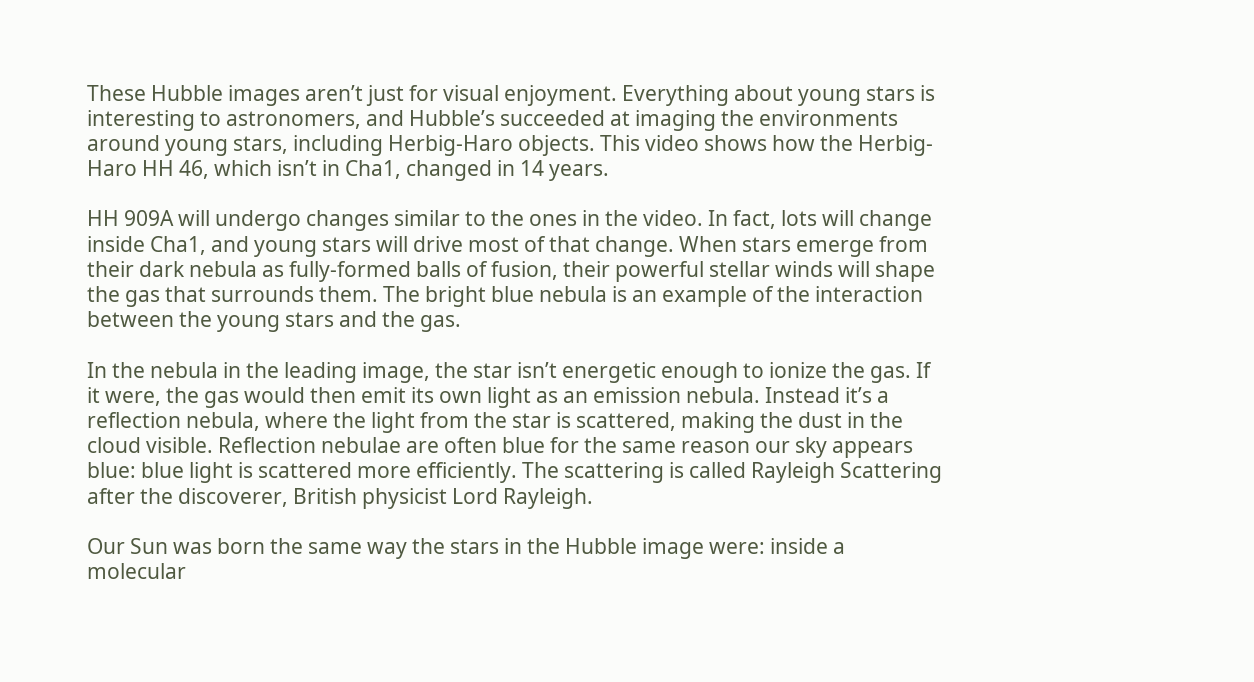These Hubble images aren’t just for visual enjoyment. Everything about young stars is interesting to astronomers, and Hubble’s succeeded at imaging the environments around young stars, including Herbig-Haro objects. This video shows how the Herbig-Haro HH 46, which isn’t in Cha1, changed in 14 years.

HH 909A will undergo changes similar to the ones in the video. In fact, lots will change inside Cha1, and young stars will drive most of that change. When stars emerge from their dark nebula as fully-formed balls of fusion, their powerful stellar winds will shape the gas that surrounds them. The bright blue nebula is an example of the interaction between the young stars and the gas.

In the nebula in the leading image, the star isn’t energetic enough to ionize the gas. If it were, the gas would then emit its own light as an emission nebula. Instead it’s a reflection nebula, where the light from the star is scattered, making the dust in the cloud visible. Reflection nebulae are often blue for the same reason our sky appears blue: blue light is scattered more efficiently. The scattering is called Rayleigh Scattering after the discoverer, British physicist Lord Rayleigh.

Our Sun was born the same way the stars in the Hubble image were: inside a molecular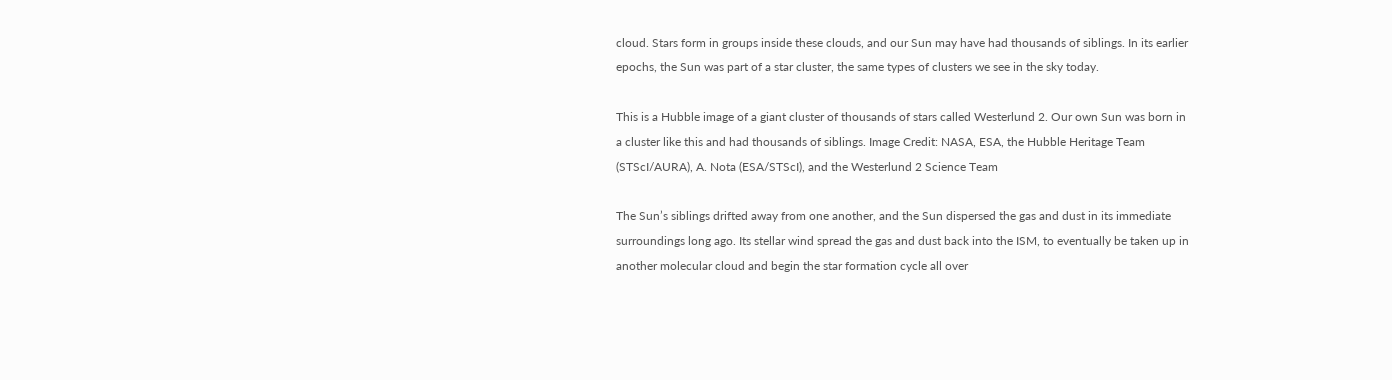cloud. Stars form in groups inside these clouds, and our Sun may have had thousands of siblings. In its earlier epochs, the Sun was part of a star cluster, the same types of clusters we see in the sky today.

This is a Hubble image of a giant cluster of thousands of stars called Westerlund 2. Our own Sun was born in a cluster like this and had thousands of siblings. Image Credit: NASA, ESA, the Hubble Heritage Team (STScI/AURA), A. Nota (ESA/STScI), and the Westerlund 2 Science Team

The Sun’s siblings drifted away from one another, and the Sun dispersed the gas and dust in its immediate surroundings long ago. Its stellar wind spread the gas and dust back into the ISM, to eventually be taken up in another molecular cloud and begin the star formation cycle all over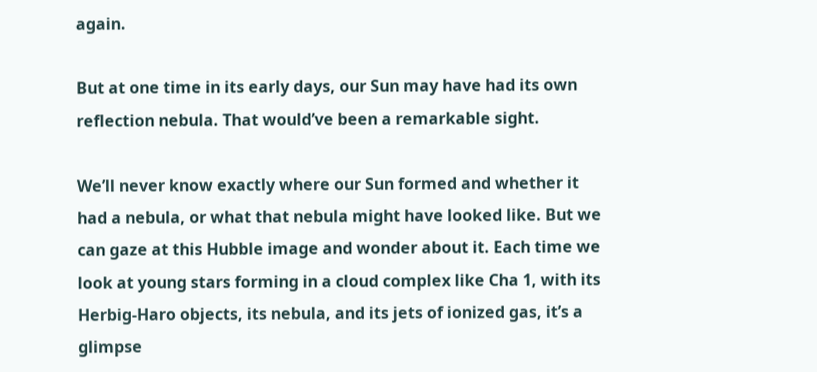again.

But at one time in its early days, our Sun may have had its own reflection nebula. That would’ve been a remarkable sight.

We’ll never know exactly where our Sun formed and whether it had a nebula, or what that nebula might have looked like. But we can gaze at this Hubble image and wonder about it. Each time we look at young stars forming in a cloud complex like Cha 1, with its Herbig-Haro objects, its nebula, and its jets of ionized gas, it’s a glimpse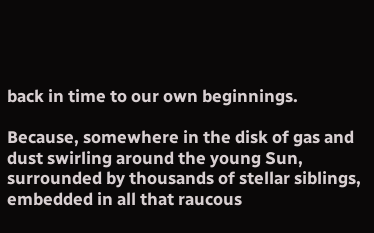back in time to our own beginnings.

Because, somewhere in the disk of gas and dust swirling around the young Sun, surrounded by thousands of stellar siblings, embedded in all that raucous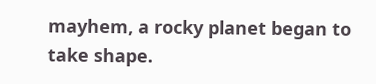mayhem, a rocky planet began to take shape.